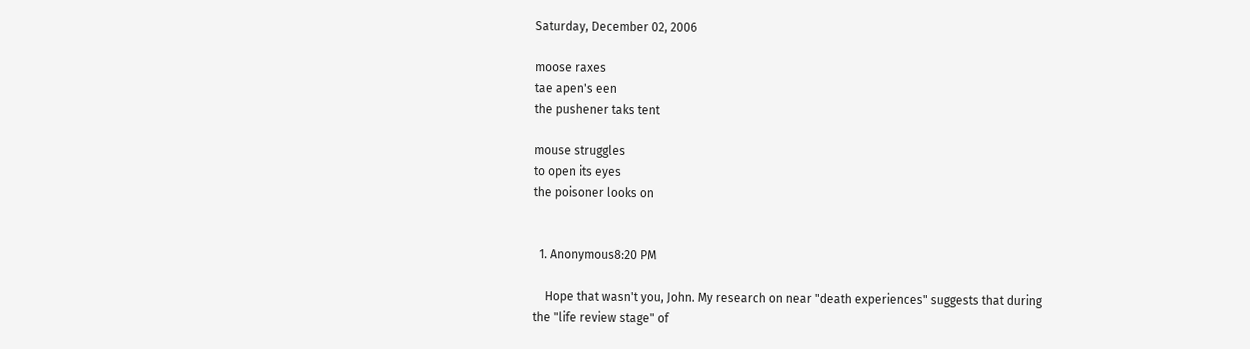Saturday, December 02, 2006

moose raxes
tae apen's een
the pushener taks tent

mouse struggles
to open its eyes
the poisoner looks on


  1. Anonymous8:20 PM

    Hope that wasn't you, John. My research on near "death experiences" suggests that during the "life review stage" of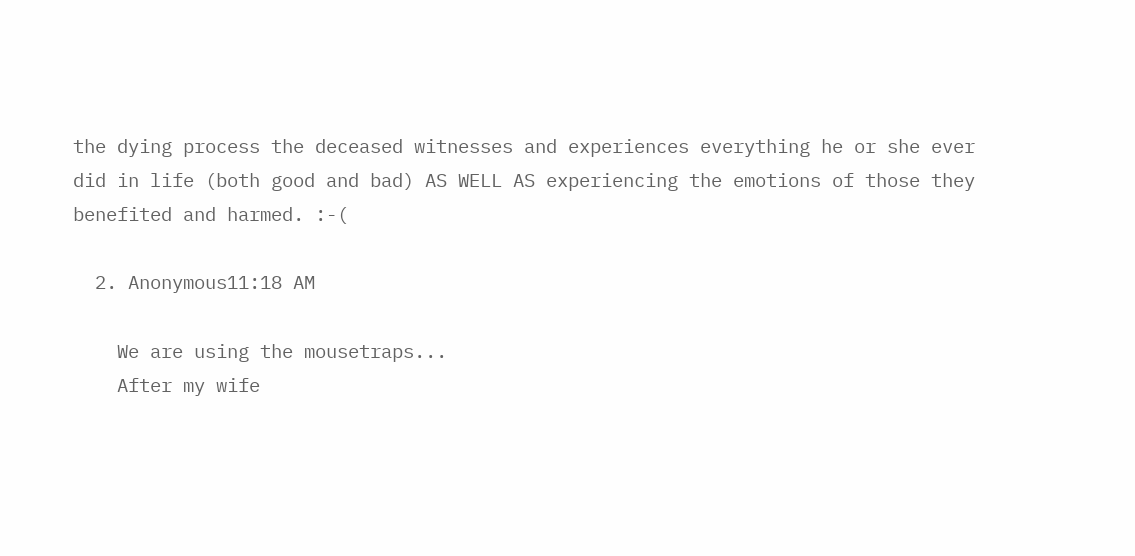the dying process the deceased witnesses and experiences everything he or she ever did in life (both good and bad) AS WELL AS experiencing the emotions of those they benefited and harmed. :-(

  2. Anonymous11:18 AM

    We are using the mousetraps...
    After my wife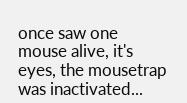once saw one mouse alive, it's eyes, the mousetrap was inactivated...